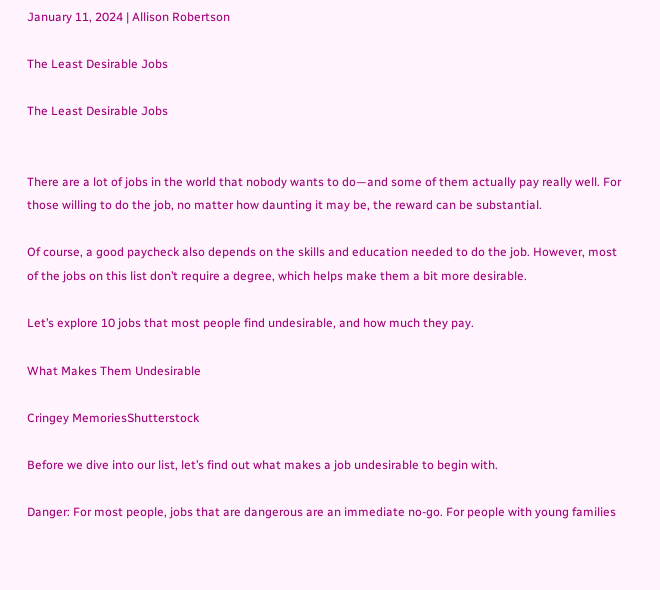January 11, 2024 | Allison Robertson

The Least Desirable Jobs

The Least Desirable Jobs


There are a lot of jobs in the world that nobody wants to do—and some of them actually pay really well. For those willing to do the job, no matter how daunting it may be, the reward can be substantial.

Of course, a good paycheck also depends on the skills and education needed to do the job. However, most of the jobs on this list don’t require a degree, which helps make them a bit more desirable.

Let’s explore 10 jobs that most people find undesirable, and how much they pay.

What Makes Them Undesirable

Cringey MemoriesShutterstock

Before we dive into our list, let’s find out what makes a job undesirable to begin with.

Danger: For most people, jobs that are dangerous are an immediate no-go. For people with young families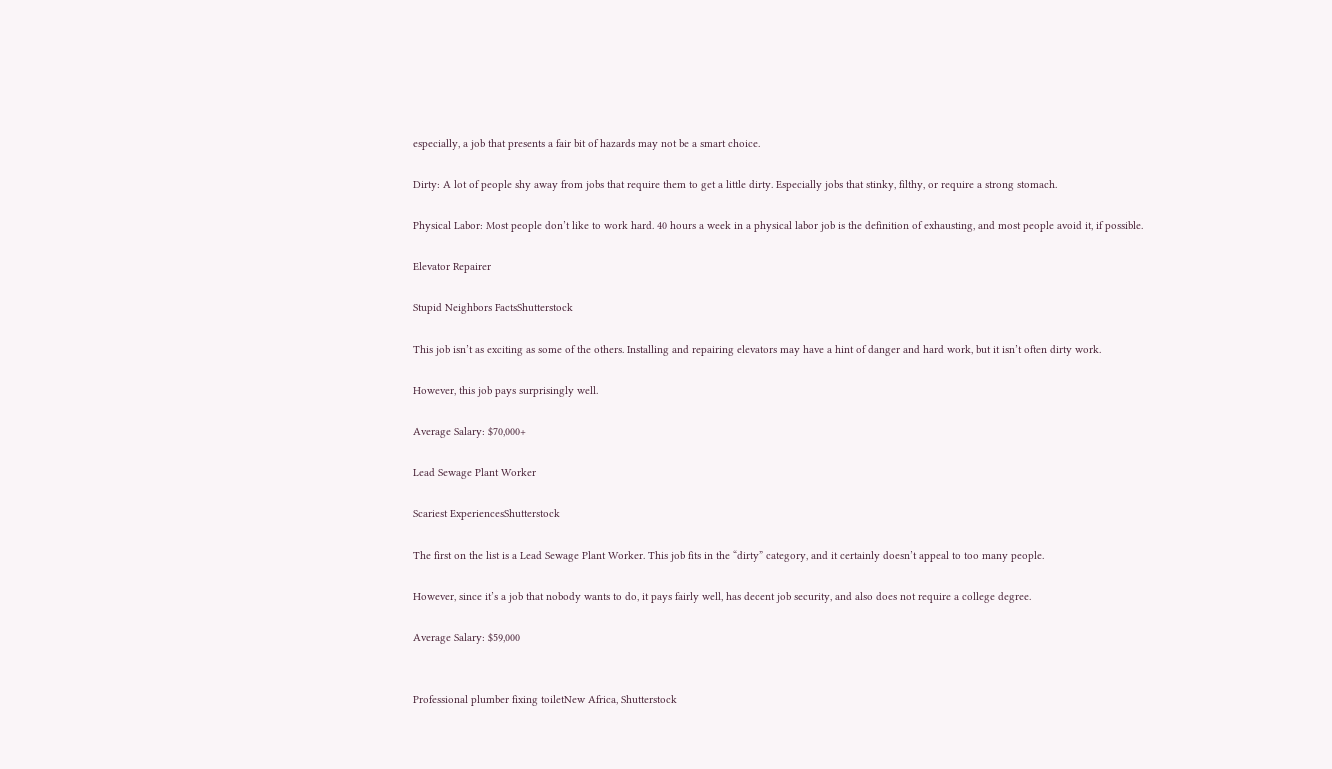especially, a job that presents a fair bit of hazards may not be a smart choice.

Dirty: A lot of people shy away from jobs that require them to get a little dirty. Especially jobs that stinky, filthy, or require a strong stomach.

Physical Labor: Most people don’t like to work hard. 40 hours a week in a physical labor job is the definition of exhausting, and most people avoid it, if possible.

Elevator Repairer

Stupid Neighbors FactsShutterstock

This job isn’t as exciting as some of the others. Installing and repairing elevators may have a hint of danger and hard work, but it isn’t often dirty work.

However, this job pays surprisingly well.

Average Salary: $70,000+

Lead Sewage Plant Worker

Scariest ExperiencesShutterstock

The first on the list is a Lead Sewage Plant Worker. This job fits in the “dirty” category, and it certainly doesn’t appeal to too many people.

However, since it’s a job that nobody wants to do, it pays fairly well, has decent job security, and also does not require a college degree.

Average Salary: $59,000


Professional plumber fixing toiletNew Africa, Shutterstock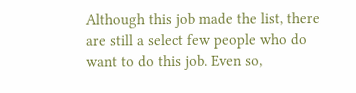Although this job made the list, there are still a select few people who do want to do this job. Even so,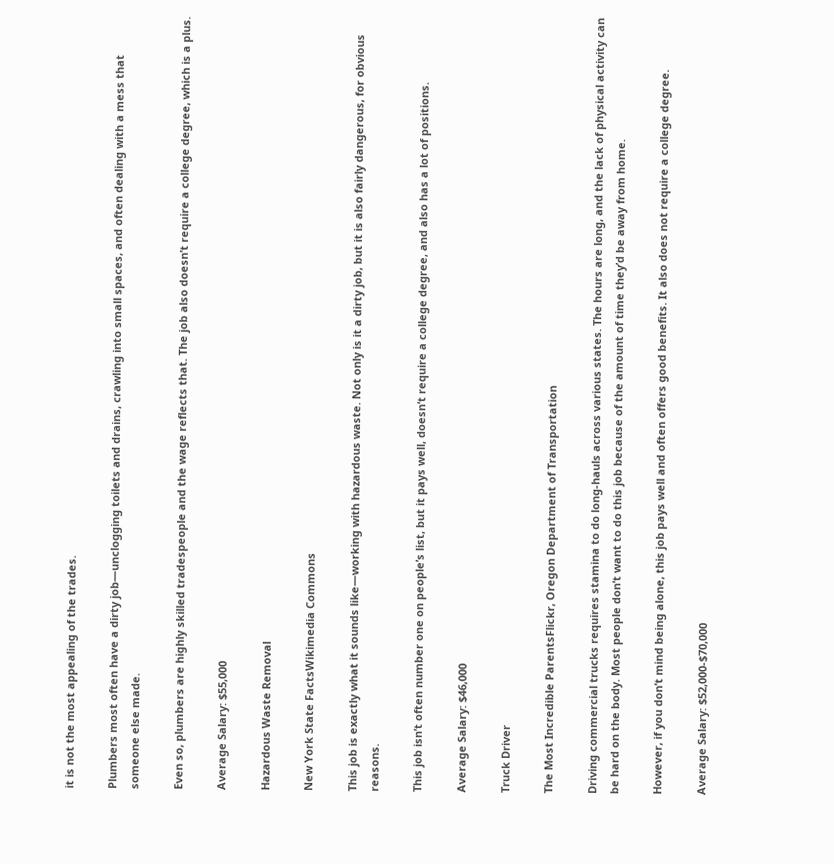it is not the most appealing of the trades.

Plumbers most often have a dirty job—unclogging toilets and drains, crawling into small spaces, and often dealing with a mess that someone else made.

Even so, plumbers are highly skilled tradespeople and the wage reflects that. The job also doesn’t require a college degree, which is a plus.

Average Salary: $55,000

Hazardous Waste Removal

New York State FactsWikimedia Commons

This job is exactly what it sounds like—working with hazardous waste. Not only is it a dirty job, but it is also fairly dangerous, for obvious reasons.

This job isn’t often number one on people’s list, but it pays well, doesn’t require a college degree, and also has a lot of positions.

Average Salary: $46,000

Truck Driver

The Most Incredible ParentsFlickr, Oregon Department of Transportation

Driving commercial trucks requires stamina to do long-hauls across various states. The hours are long, and the lack of physical activity can be hard on the body. Most people don’t want to do this job because of the amount of time they’d be away from home.

However, if you don’t mind being alone, this job pays well and often offers good benefits. It also does not require a college degree.

Average Salary: $52,000-$70,000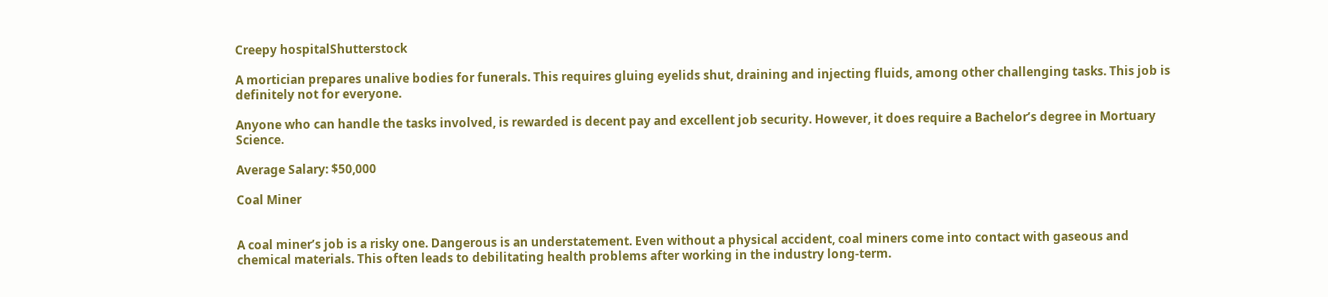Creepy hospitalShutterstock

A mortician prepares unalive bodies for funerals. This requires gluing eyelids shut, draining and injecting fluids, among other challenging tasks. This job is definitely not for everyone.

Anyone who can handle the tasks involved, is rewarded is decent pay and excellent job security. However, it does require a Bachelor’s degree in Mortuary Science.

Average Salary: $50,000

Coal Miner


A coal miner’s job is a risky one. Dangerous is an understatement. Even without a physical accident, coal miners come into contact with gaseous and chemical materials. This often leads to debilitating health problems after working in the industry long-term.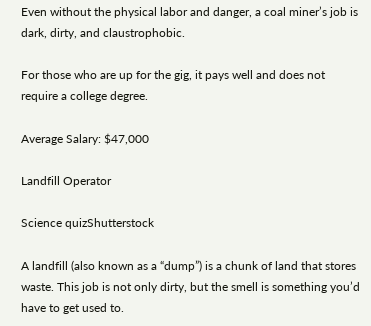Even without the physical labor and danger, a coal miner’s job is dark, dirty, and claustrophobic.

For those who are up for the gig, it pays well and does not require a college degree.

Average Salary: $47,000

Landfill Operator

Science quizShutterstock

A landfill (also known as a “dump”) is a chunk of land that stores waste. This job is not only dirty, but the smell is something you’d have to get used to.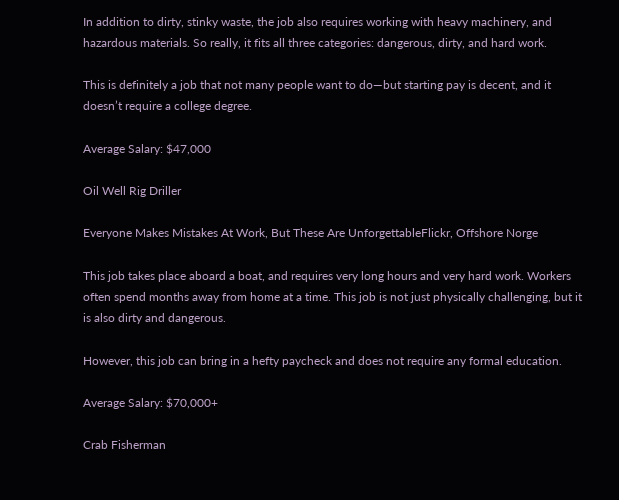In addition to dirty, stinky waste, the job also requires working with heavy machinery, and hazardous materials. So really, it fits all three categories: dangerous, dirty, and hard work.

This is definitely a job that not many people want to do—but starting pay is decent, and it doesn’t require a college degree.

Average Salary: $47,000

Oil Well Rig Driller

Everyone Makes Mistakes At Work, But These Are UnforgettableFlickr, Offshore Norge

This job takes place aboard a boat, and requires very long hours and very hard work. Workers often spend months away from home at a time. This job is not just physically challenging, but it is also dirty and dangerous.

However, this job can bring in a hefty paycheck and does not require any formal education.

Average Salary: $70,000+

Crab Fisherman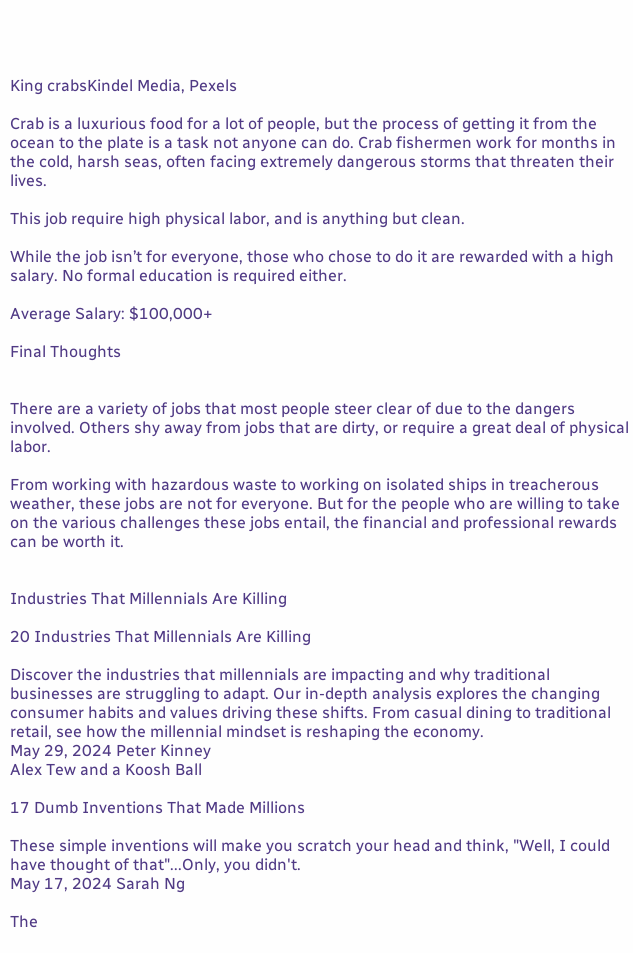King crabsKindel Media, Pexels

Crab is a luxurious food for a lot of people, but the process of getting it from the ocean to the plate is a task not anyone can do. Crab fishermen work for months in the cold, harsh seas, often facing extremely dangerous storms that threaten their lives.

This job require high physical labor, and is anything but clean.

While the job isn’t for everyone, those who chose to do it are rewarded with a high salary. No formal education is required either.

Average Salary: $100,000+

Final Thoughts


There are a variety of jobs that most people steer clear of due to the dangers involved. Others shy away from jobs that are dirty, or require a great deal of physical labor.

From working with hazardous waste to working on isolated ships in treacherous weather, these jobs are not for everyone. But for the people who are willing to take on the various challenges these jobs entail, the financial and professional rewards can be worth it.


Industries That Millennials Are Killing

20 Industries That Millennials Are Killing

Discover the industries that millennials are impacting and why traditional businesses are struggling to adapt. Our in-depth analysis explores the changing consumer habits and values driving these shifts. From casual dining to traditional retail, see how the millennial mindset is reshaping the economy.
May 29, 2024 Peter Kinney
Alex Tew and a Koosh Ball

17 Dumb Inventions That Made Millions

These simple inventions will make you scratch your head and think, "Well, I could have thought of that"...Only, you didn't.
May 17, 2024 Sarah Ng

The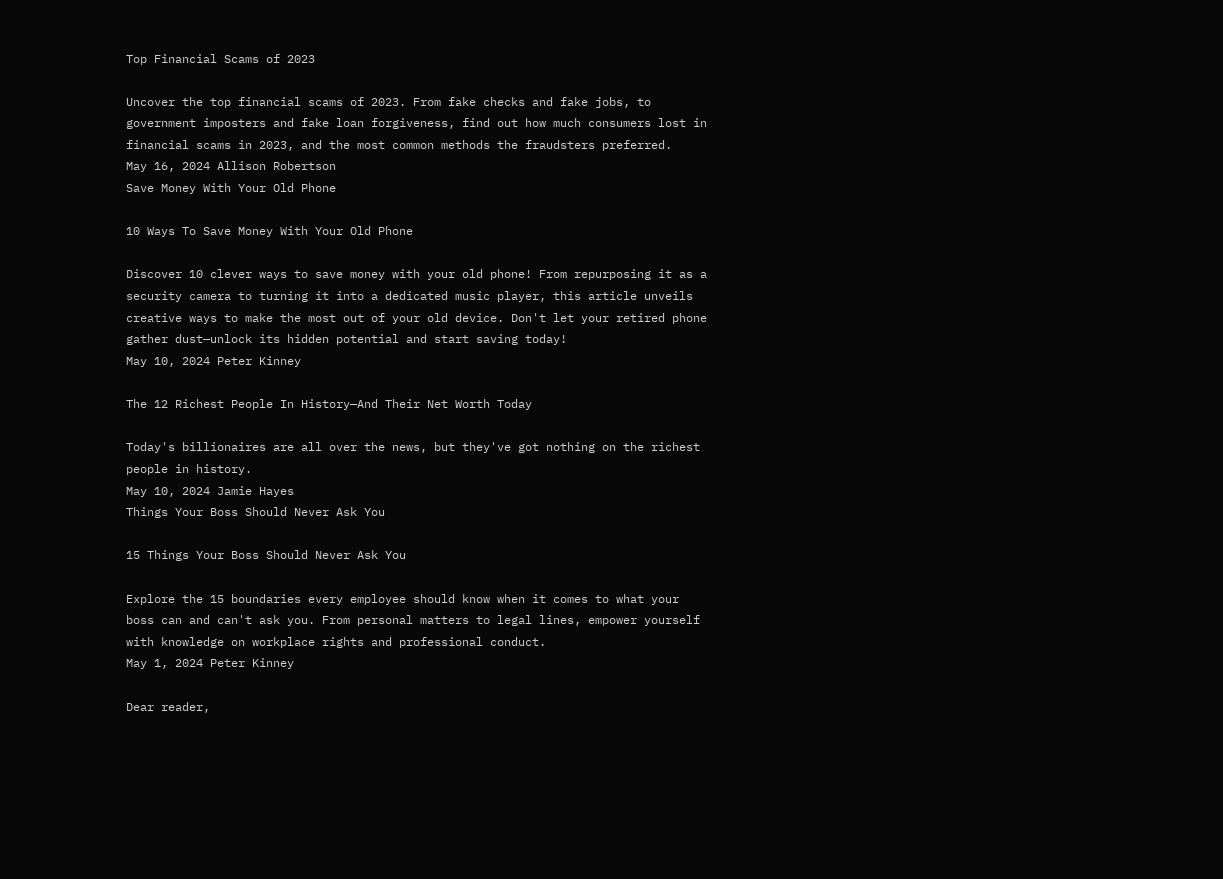Top Financial Scams of 2023

Uncover the top financial scams of 2023. From fake checks and fake jobs, to government imposters and fake loan forgiveness, find out how much consumers lost in financial scams in 2023, and the most common methods the fraudsters preferred.
May 16, 2024 Allison Robertson
Save Money With Your Old Phone

10 Ways To Save Money With Your Old Phone

Discover 10 clever ways to save money with your old phone! From repurposing it as a security camera to turning it into a dedicated music player, this article unveils creative ways to make the most out of your old device. Don't let your retired phone gather dust—unlock its hidden potential and start saving today!
May 10, 2024 Peter Kinney

The 12 Richest People In History—And Their Net Worth Today

Today's billionaires are all over the news, but they've got nothing on the richest people in history.
May 10, 2024 Jamie Hayes
Things Your Boss Should Never Ask You

15 Things Your Boss Should Never Ask You

Explore the 15 boundaries every employee should know when it comes to what your boss can and can't ask you. From personal matters to legal lines, empower yourself with knowledge on workplace rights and professional conduct.
May 1, 2024 Peter Kinney

Dear reader,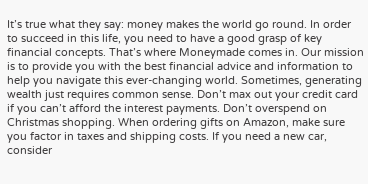It’s true what they say: money makes the world go round. In order to succeed in this life, you need to have a good grasp of key financial concepts. That’s where Moneymade comes in. Our mission is to provide you with the best financial advice and information to help you navigate this ever-changing world. Sometimes, generating wealth just requires common sense. Don’t max out your credit card if you can’t afford the interest payments. Don’t overspend on Christmas shopping. When ordering gifts on Amazon, make sure you factor in taxes and shipping costs. If you need a new car, consider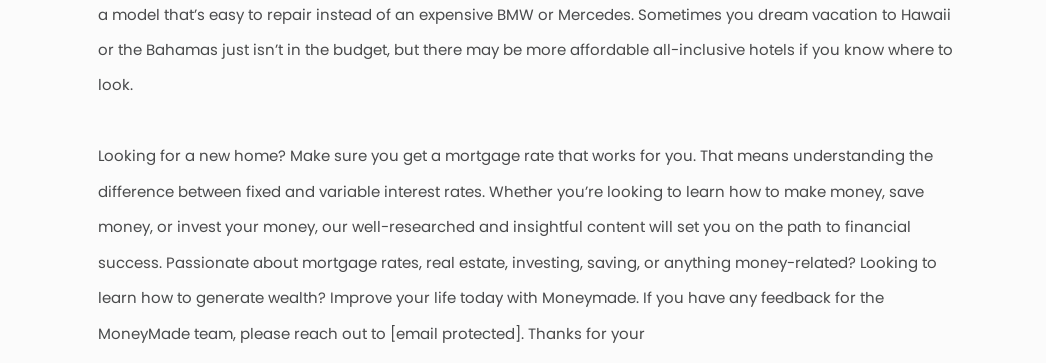a model that’s easy to repair instead of an expensive BMW or Mercedes. Sometimes you dream vacation to Hawaii or the Bahamas just isn’t in the budget, but there may be more affordable all-inclusive hotels if you know where to look.

Looking for a new home? Make sure you get a mortgage rate that works for you. That means understanding the difference between fixed and variable interest rates. Whether you’re looking to learn how to make money, save money, or invest your money, our well-researched and insightful content will set you on the path to financial success. Passionate about mortgage rates, real estate, investing, saving, or anything money-related? Looking to learn how to generate wealth? Improve your life today with Moneymade. If you have any feedback for the MoneyMade team, please reach out to [email protected]. Thanks for your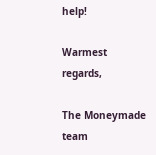help!

Warmest regards,

The Moneymade team